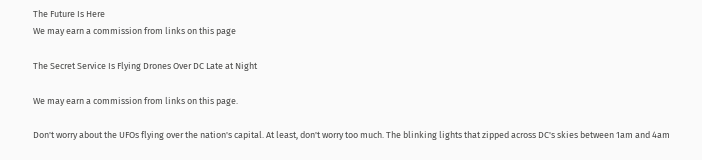The Future Is Here
We may earn a commission from links on this page

The Secret Service Is Flying Drones Over DC Late at Night

We may earn a commission from links on this page.

Don't worry about the UFOs flying over the nation's capital. At least, don't worry too much. The blinking lights that zipped across DC's skies between 1am and 4am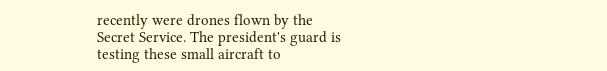recently were drones flown by the Secret Service. The president's guard is testing these small aircraft to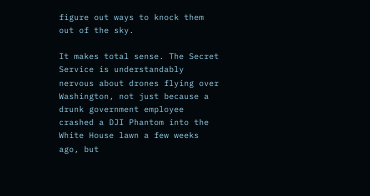figure out ways to knock them out of the sky.

It makes total sense. The Secret Service is understandably nervous about drones flying over Washington, not just because a drunk government employee crashed a DJI Phantom into the White House lawn a few weeks ago, but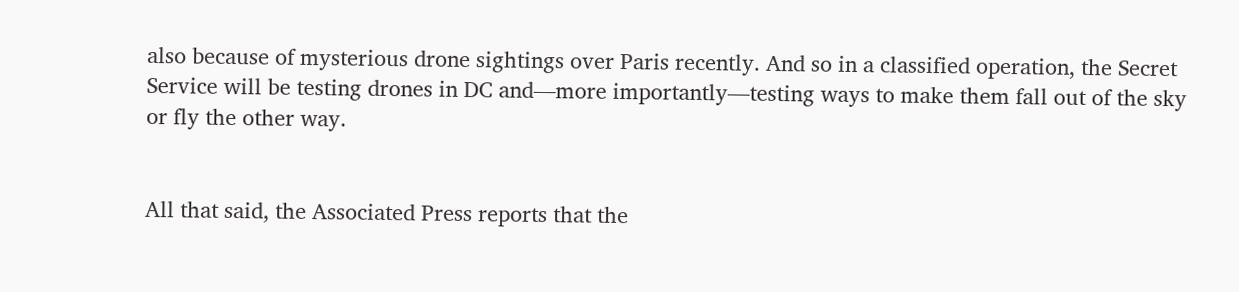also because of mysterious drone sightings over Paris recently. And so in a classified operation, the Secret Service will be testing drones in DC and—more importantly—testing ways to make them fall out of the sky or fly the other way.


All that said, the Associated Press reports that the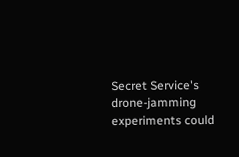Secret Service's drone-jamming experiments could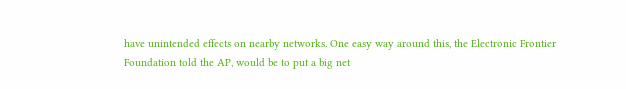have unintended effects on nearby networks. One easy way around this, the Electronic Frontier Foundation told the AP, would be to put a big net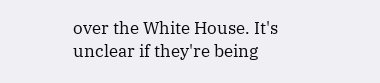over the White House. It's unclear if they're being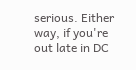serious. Either way, if you're out late in DC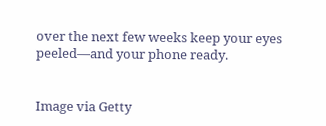over the next few weeks keep your eyes peeled—and your phone ready.


Image via Getty